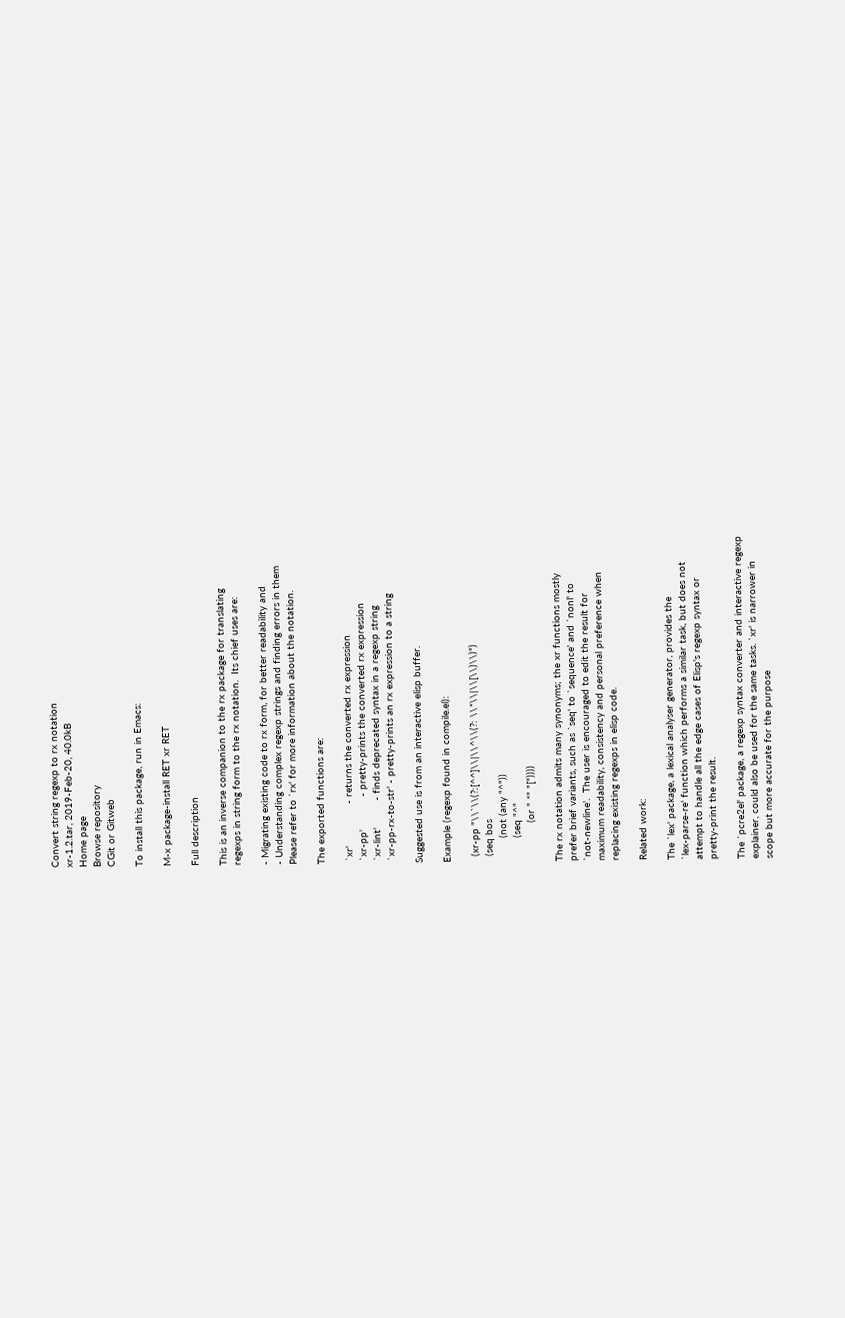Convert string regexp to rx notation
xr-1.2.tar, 2019-Feb-20, 40.0kB
Home page
Browse repository
CGit or Gitweb

To install this package, run in Emacs:

M-x package-install RET xr RET

Full description

This is an inverse companion to the rx package for translating
regexps in string form to the rx notation.  Its chief uses are:

- Migrating existing code to rx form, for better readability and
- Understanding complex regexp strings and finding errors in them
Please refer to `rx' for more information about the notation.

The exported functions are:

 `xr'              - returns the converted rx expression
 `xr-pp'           - pretty-prints the converted rx expression
 `xr-lint'         - finds deprecated syntax in a regexp string
 `xr-pp-rx-to-str' - pretty-prints an rx expression to a string

Suggested use is from an interactive elisp buffer.

Example (regexp found in compile.el):

  (xr-pp "\\`\\(?:[^^]\\|\\^\\(?: \\*\\|\\[\\)\\)")
  (seq bos
        (not (any "^"))
        (seq "^"
             (or " *" "["))))

The rx notation admits many synonyms; the xr functions mostly
prefer brief variants, such as `seq' to `sequence' and `nonl' to
`not-newline'.  The user is encouraged to edit the result for
maximum readability, consistency and personal preference when
replacing existing regexps in elisp code.

Related work:

The `lex' package, a lexical analyser generator, provides the
`lex-parse-re' function which performs a similar task, but does not
attempt to handle all the edge cases of Elisp's regexp syntax or
pretty-print the result.

The `pcre2el' package, a regexp syntax converter and interactive regexp
explainer, could also be used for the same tasks. `xr' is narrower in
scope but more accurate for the purpose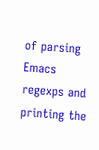of parsing Emacs regexps and
printing the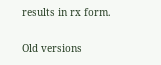results in rx form.

Old versions